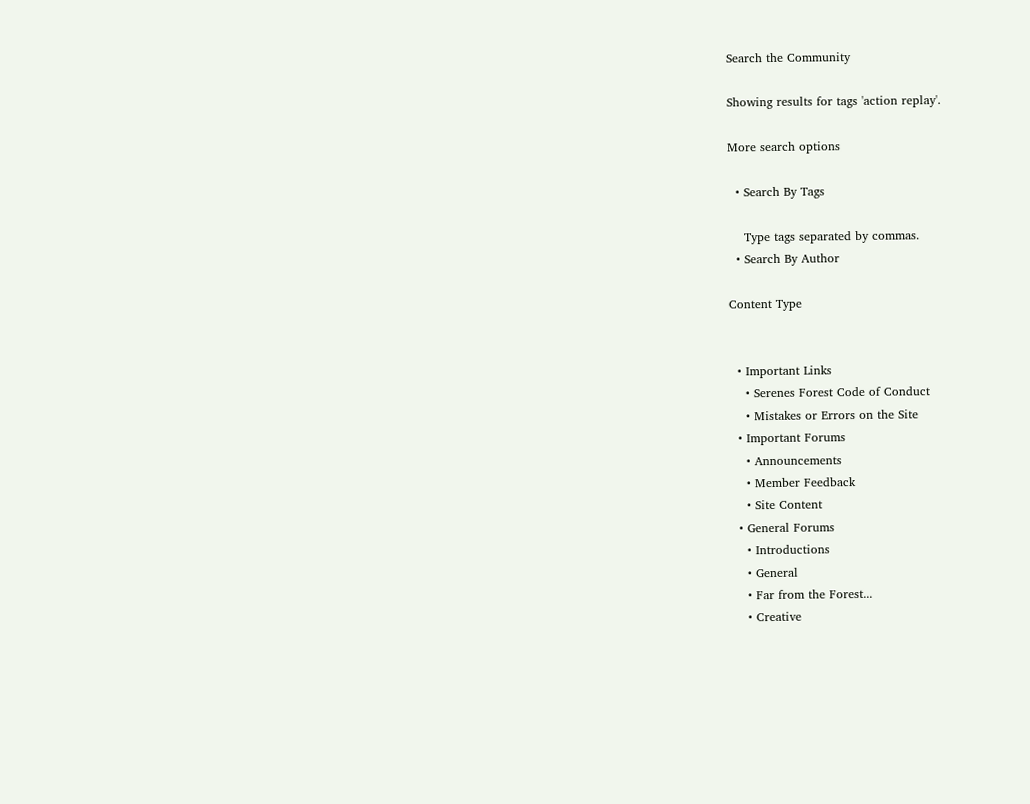Search the Community

Showing results for tags 'action replay'.

More search options

  • Search By Tags

    Type tags separated by commas.
  • Search By Author

Content Type


  • Important Links
    • Serenes Forest Code of Conduct
    • Mistakes or Errors on the Site
  • Important Forums
    • Announcements
    • Member Feedback
    • Site Content
  • General Forums
    • Introductions
    • General
    • Far from the Forest...
    • Creative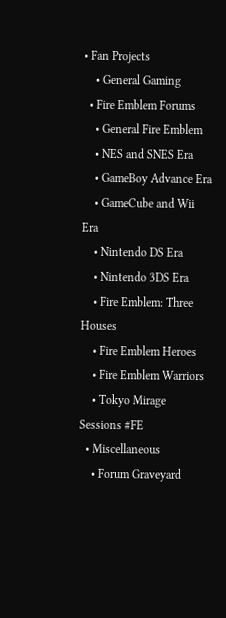• Fan Projects
    • General Gaming
  • Fire Emblem Forums
    • General Fire Emblem
    • NES and SNES Era
    • GameBoy Advance Era
    • GameCube and Wii Era
    • Nintendo DS Era
    • Nintendo 3DS Era
    • Fire Emblem: Three Houses
    • Fire Emblem Heroes
    • Fire Emblem Warriors
    • Tokyo Mirage Sessions #FE
  • Miscellaneous
    • Forum Graveyard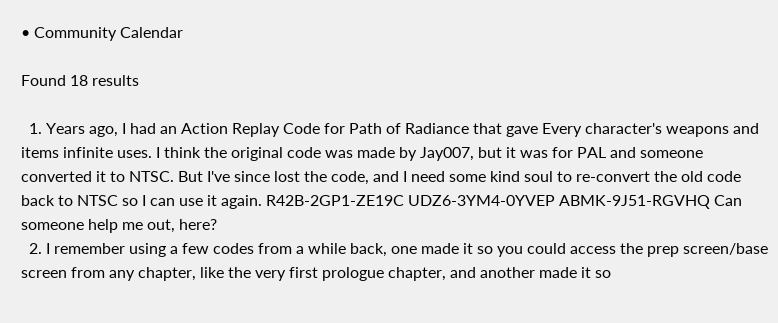• Community Calendar

Found 18 results

  1. Years ago, I had an Action Replay Code for Path of Radiance that gave Every character's weapons and items infinite uses. I think the original code was made by Jay007, but it was for PAL and someone converted it to NTSC. But I've since lost the code, and I need some kind soul to re-convert the old code back to NTSC so I can use it again. R42B-2GP1-ZE19C UDZ6-3YM4-0YVEP ABMK-9J51-RGVHQ Can someone help me out, here?
  2. I remember using a few codes from a while back, one made it so you could access the prep screen/base screen from any chapter, like the very first prologue chapter, and another made it so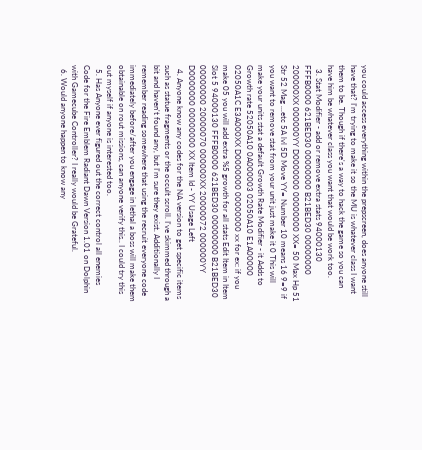you could access everything within the prepscreen, does anyone still have that? I'm trying to make it so the MU is whatever class I want them to be. Though if there's a way to hack the game so you can have him be whatever class you want that would be work too.
  3. Stat Modifier - add or remove extra stats 94000130 FFFB0000 621BED30 00000000 B21BED30 00000000 200000XX 000000YY D0000000 00000000 XX= 50 Max Hp 51 Str 52 Mag ...etc 5A lvl 5D Move YY= Number 10 means 16 9=9 if you want to remove stat from your unit just make it 0 This will make your units stat a default Growth Rate Modifier - it Adds to Growth rate 52050A10 0A000003 02050A10 E1A00000 02050A1C E3A000XX D0000000 00000000 xx for ex: if you make 05 you will add extra %5 growth for all stats Edit Item in Item Slot 5 94000130 FFFB0000 621BED30 00000000 B21BED30 00000000 20000070 000000XX 20000072 000000YY D0000000 00000000 XX Item Id - YY Usage Left
  4. Anyone know any codes for the NA version to get specific items such as statue fragments or the occult scroll. I've skimmed through a bit and haven't found any, but I'm sure they exist. Additionally I remember reading somewhere that using the recruit everyone code immediately before/after you engage in lethal a boss will make them obtainable on rout missions, can anyone verify this.. I could try this out myself if anyone is interested too.
  5. Has Anyone ever figured out the correct control all enemies Code for the Fire Emblem Radiant Dawn Version 1.01 on Dolphin with Gamecube Controller? I really would be Grateful.
  6. Would anyone happen to know any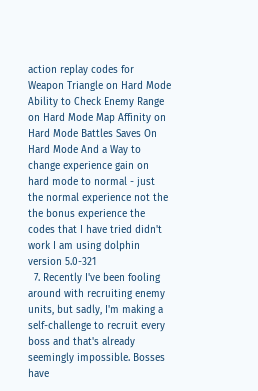action replay codes for Weapon Triangle on Hard Mode Ability to Check Enemy Range on Hard Mode Map Affinity on Hard Mode Battles Saves On Hard Mode And a Way to change experience gain on hard mode to normal - just the normal experience not the the bonus experience the codes that I have tried didn't work I am using dolphin version 5.0-321
  7. Recently I've been fooling around with recruiting enemy units, but sadly, I'm making a self-challenge to recruit every boss and that's already seemingly impossible. Bosses have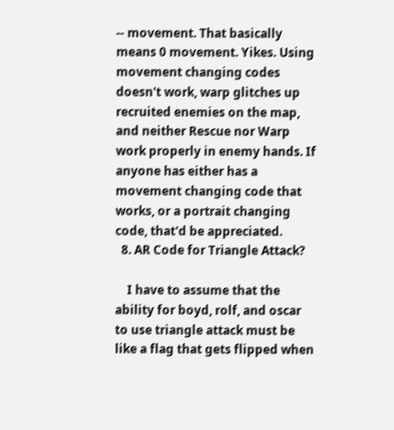-- movement. That basically means 0 movement. Yikes. Using movement changing codes doesn't work, warp glitches up recruited enemies on the map, and neither Rescue nor Warp work properly in enemy hands. If anyone has either has a movement changing code that works, or a portrait changing code, that'd be appreciated.
  8. AR Code for Triangle Attack?

    I have to assume that the ability for boyd, rolf, and oscar to use triangle attack must be like a flag that gets flipped when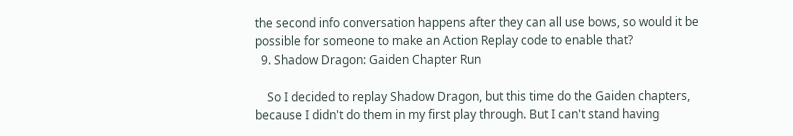the second info conversation happens after they can all use bows, so would it be possible for someone to make an Action Replay code to enable that?
  9. Shadow Dragon: Gaiden Chapter Run

    So I decided to replay Shadow Dragon, but this time do the Gaiden chapters, because I didn't do them in my first play through. But I can't stand having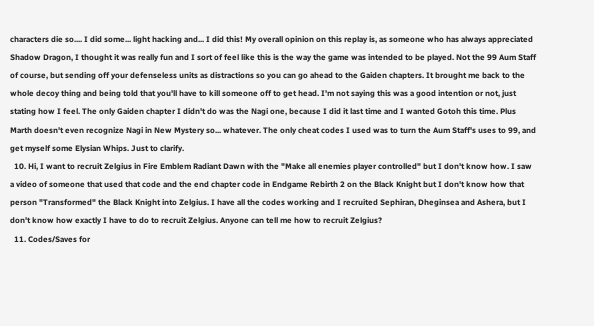characters die so.... I did some... light hacking and... I did this! My overall opinion on this replay is, as someone who has always appreciated Shadow Dragon, I thought it was really fun and I sort of feel like this is the way the game was intended to be played. Not the 99 Aum Staff of course, but sending off your defenseless units as distractions so you can go ahead to the Gaiden chapters. It brought me back to the whole decoy thing and being told that you'll have to kill someone off to get head. I'm not saying this was a good intention or not, just stating how I feel. The only Gaiden chapter I didn't do was the Nagi one, because I did it last time and I wanted Gotoh this time. Plus Marth doesn't even recognize Nagi in New Mystery so... whatever. The only cheat codes I used was to turn the Aum Staff's uses to 99, and get myself some Elysian Whips. Just to clarify.
  10. Hi, I want to recruit Zelgius in Fire Emblem Radiant Dawn with the "Make all enemies player controlled" but I don't know how. I saw a video of someone that used that code and the end chapter code in Endgame Rebirth 2 on the Black Knight but I don't know how that person "Transformed" the Black Knight into Zelgius. I have all the codes working and I recruited Sephiran, Dheginsea and Ashera, but I don't know how exactly I have to do to recruit Zelgius. Anyone can tell me how to recruit Zelgius?
  11. Codes/Saves for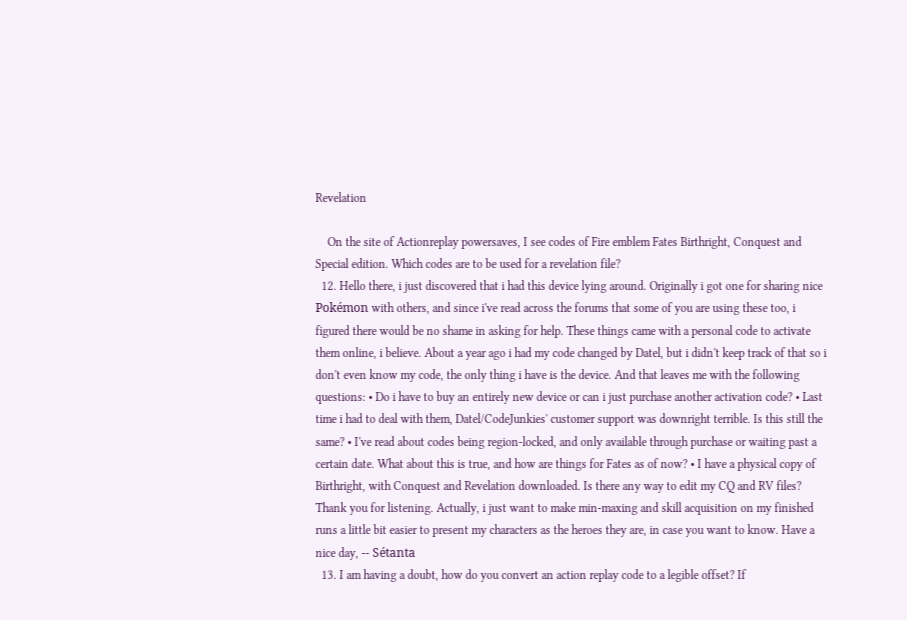Revelation

    On the site of Actionreplay powersaves, I see codes of Fire emblem Fates Birthright, Conquest and Special edition. Which codes are to be used for a revelation file?
  12. Hello there, i just discovered that i had this device lying around. Originally i got one for sharing nice Pokémon with others, and since i've read across the forums that some of you are using these too, i figured there would be no shame in asking for help. These things came with a personal code to activate them online, i believe. About a year ago i had my code changed by Datel, but i didn't keep track of that so i don't even know my code, the only thing i have is the device. And that leaves me with the following questions: • Do i have to buy an entirely new device or can i just purchase another activation code? • Last time i had to deal with them, Datel/CodeJunkies' customer support was downright terrible. Is this still the same? • I've read about codes being region-locked, and only available through purchase or waiting past a certain date. What about this is true, and how are things for Fates as of now? • I have a physical copy of Birthright, with Conquest and Revelation downloaded. Is there any way to edit my CQ and RV files? Thank you for listening. Actually, i just want to make min-maxing and skill acquisition on my finished runs a little bit easier to present my characters as the heroes they are, in case you want to know. Have a nice day, -- Sétanta
  13. I am having a doubt, how do you convert an action replay code to a legible offset? If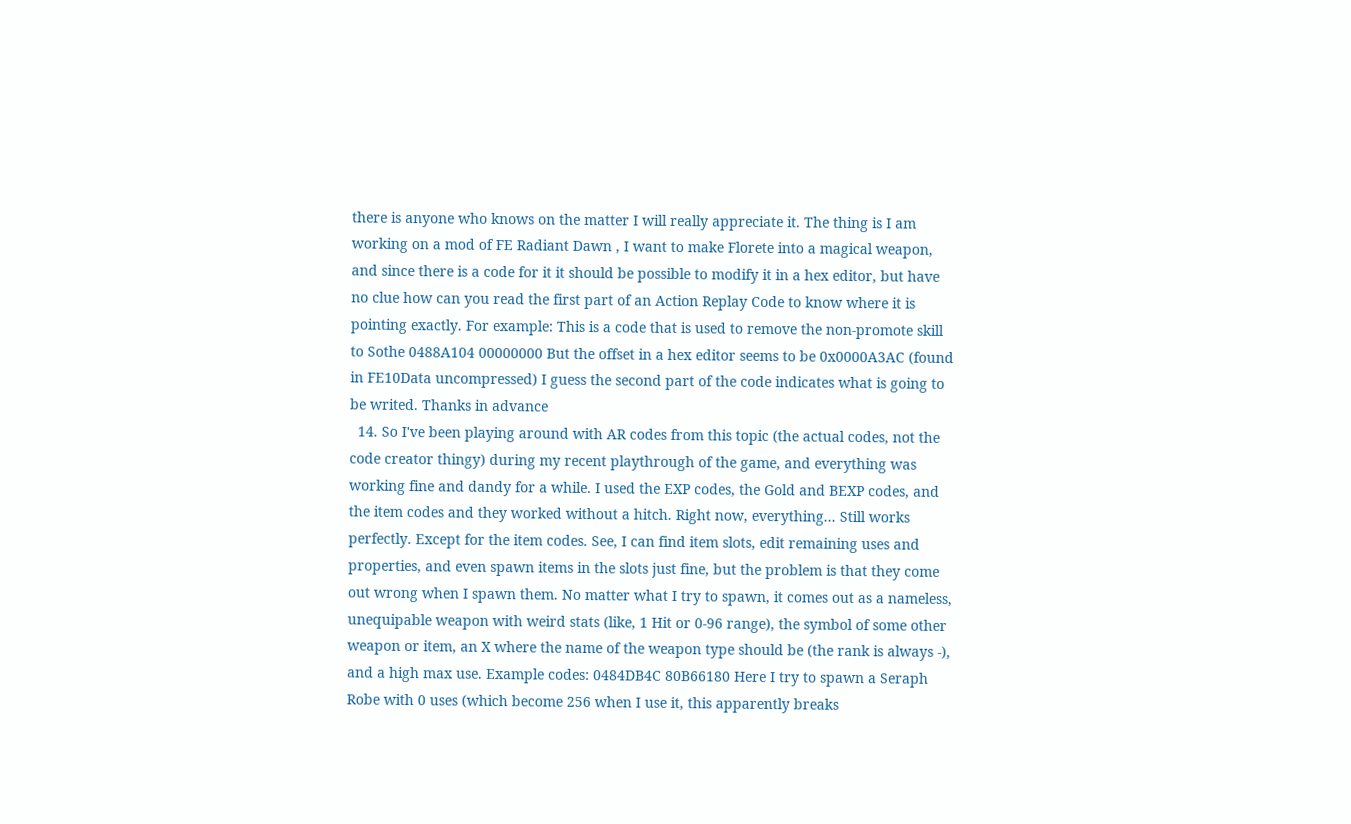there is anyone who knows on the matter I will really appreciate it. The thing is I am working on a mod of FE Radiant Dawn , I want to make Florete into a magical weapon, and since there is a code for it it should be possible to modify it in a hex editor, but have no clue how can you read the first part of an Action Replay Code to know where it is pointing exactly. For example: This is a code that is used to remove the non-promote skill to Sothe 0488A104 00000000 But the offset in a hex editor seems to be 0x0000A3AC (found in FE10Data uncompressed) I guess the second part of the code indicates what is going to be writed. Thanks in advance
  14. So I've been playing around with AR codes from this topic (the actual codes, not the code creator thingy) during my recent playthrough of the game, and everything was working fine and dandy for a while. I used the EXP codes, the Gold and BEXP codes, and the item codes and they worked without a hitch. Right now, everything... Still works perfectly. Except for the item codes. See, I can find item slots, edit remaining uses and properties, and even spawn items in the slots just fine, but the problem is that they come out wrong when I spawn them. No matter what I try to spawn, it comes out as a nameless, unequipable weapon with weird stats (like, 1 Hit or 0-96 range), the symbol of some other weapon or item, an X where the name of the weapon type should be (the rank is always -), and a high max use. Example codes: 0484DB4C 80B66180 Here I try to spawn a Seraph Robe with 0 uses (which become 256 when I use it, this apparently breaks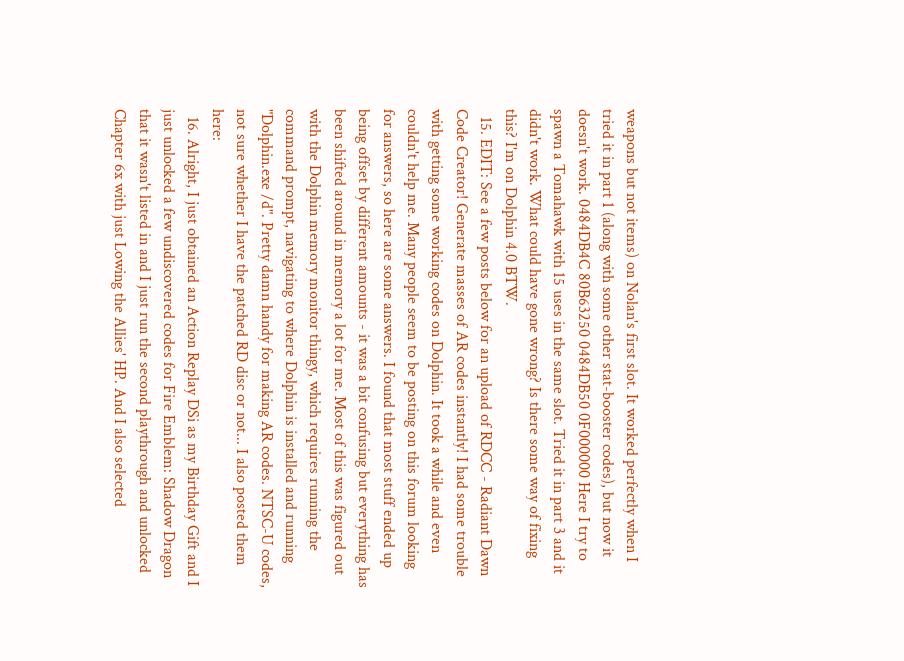weapons but not items) on Nolan's first slot. It worked perfectly when I tried it in part 1 (along with some other stat-booster codes), but now it doesn't work. 0484DB4C 80B63250 0484DB50 0F000000 Here I try to spawn a Tomahawk with 15 uses in the same slot. Tried it in part 3 and it didn't work. What could have gone wrong? Is there some way of fixing this? I'm on Dolphin 4.0 BTW.
  15. EDIT: See a few posts below for an upload of RDCC - Radiant Dawn Code Creator! Generate masses of AR codes instantly! I had some trouble with getting some working codes on Dolphin. It took a while and even couldn't help me. Many people seem to be posting on this forum looking for answers, so here are some answers. I found that most stuff ended up being offset by different amounts - it was a bit confusing but everything has been shifted around in memory a lot for me. Most of this was figured out with the Dolphin memory monitor thingy, which requires running the command prompt, navigating to where Dolphin is installed and running "Dolphin.exe /d". Pretty damn handy for making AR codes. NTSC-U codes, not sure whether I have the patched RD disc or not... I also posted them here:
  16. Alright, I just obtained an Action Replay DSi as my Birthday Gift and I just unlocked a few undiscovered codes for Fire Emblem: Shadow Dragon that it wasn't listed in and I just run the second playthrough and unlocked Chapter 6x with just Lowing the Allies' HP. And I also selected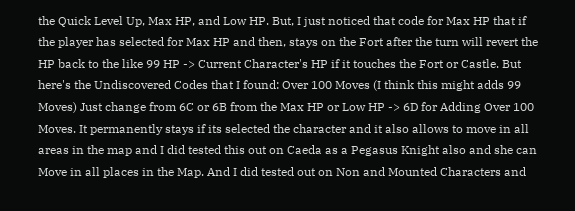the Quick Level Up, Max HP, and Low HP. But, I just noticed that code for Max HP that if the player has selected for Max HP and then, stays on the Fort after the turn will revert the HP back to the like 99 HP -> Current Character's HP if it touches the Fort or Castle. But here's the Undiscovered Codes that I found: Over 100 Moves (I think this might adds 99 Moves) Just change from 6C or 6B from the Max HP or Low HP -> 6D for Adding Over 100 Moves. It permanently stays if its selected the character and it also allows to move in all areas in the map and I did tested this out on Caeda as a Pegasus Knight also and she can Move in all places in the Map. And I did tested out on Non and Mounted Characters and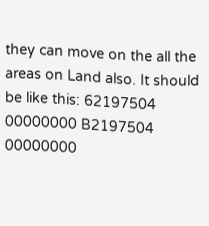they can move on the all the areas on Land also. It should be like this: 62197504 00000000 B2197504 00000000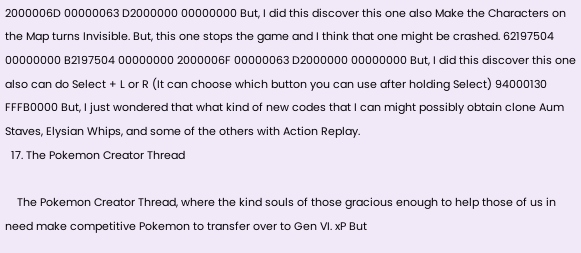2000006D 00000063 D2000000 00000000 But, I did this discover this one also Make the Characters on the Map turns Invisible. But, this one stops the game and I think that one might be crashed. 62197504 00000000 B2197504 00000000 2000006F 00000063 D2000000 00000000 But, I did this discover this one also can do Select + L or R (It can choose which button you can use after holding Select) 94000130 FFFB0000 But, I just wondered that what kind of new codes that I can might possibly obtain clone Aum Staves, Elysian Whips, and some of the others with Action Replay.
  17. The Pokemon Creator Thread

    The Pokemon Creator Thread, where the kind souls of those gracious enough to help those of us in need make competitive Pokemon to transfer over to Gen VI. xP But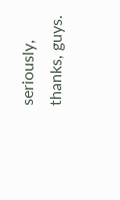seriously, thanks, guys.